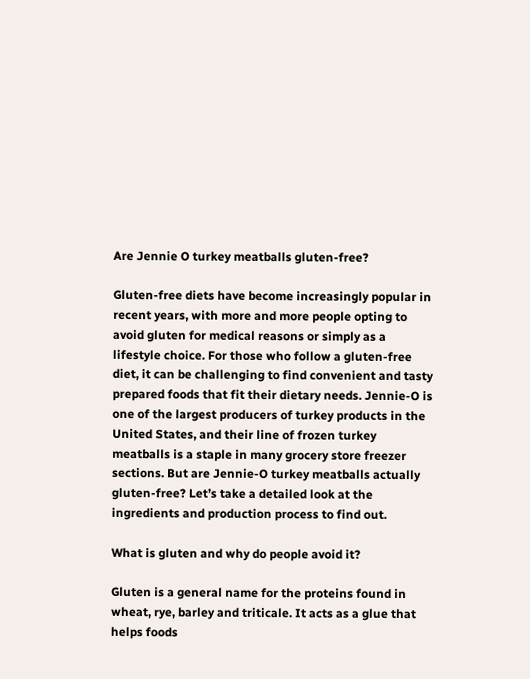Are Jennie O turkey meatballs gluten-free?

Gluten-free diets have become increasingly popular in recent years, with more and more people opting to avoid gluten for medical reasons or simply as a lifestyle choice. For those who follow a gluten-free diet, it can be challenging to find convenient and tasty prepared foods that fit their dietary needs. Jennie-O is one of the largest producers of turkey products in the United States, and their line of frozen turkey meatballs is a staple in many grocery store freezer sections. But are Jennie-O turkey meatballs actually gluten-free? Let’s take a detailed look at the ingredients and production process to find out.

What is gluten and why do people avoid it?

Gluten is a general name for the proteins found in wheat, rye, barley and triticale. It acts as a glue that helps foods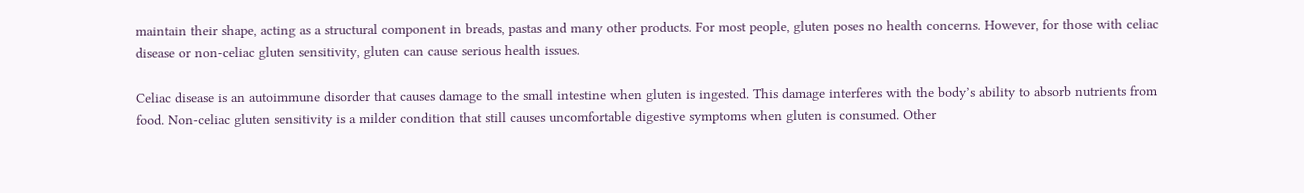maintain their shape, acting as a structural component in breads, pastas and many other products. For most people, gluten poses no health concerns. However, for those with celiac disease or non-celiac gluten sensitivity, gluten can cause serious health issues.

Celiac disease is an autoimmune disorder that causes damage to the small intestine when gluten is ingested. This damage interferes with the body’s ability to absorb nutrients from food. Non-celiac gluten sensitivity is a milder condition that still causes uncomfortable digestive symptoms when gluten is consumed. Other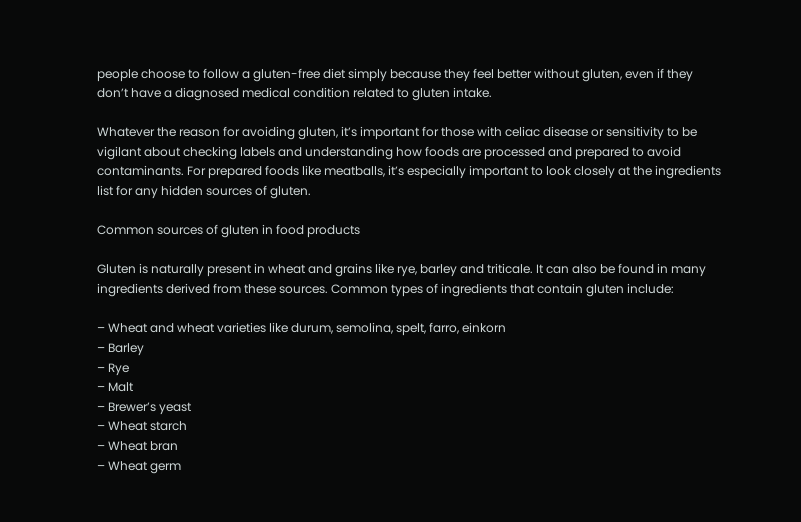people choose to follow a gluten-free diet simply because they feel better without gluten, even if they don’t have a diagnosed medical condition related to gluten intake.

Whatever the reason for avoiding gluten, it’s important for those with celiac disease or sensitivity to be vigilant about checking labels and understanding how foods are processed and prepared to avoid contaminants. For prepared foods like meatballs, it’s especially important to look closely at the ingredients list for any hidden sources of gluten.

Common sources of gluten in food products

Gluten is naturally present in wheat and grains like rye, barley and triticale. It can also be found in many ingredients derived from these sources. Common types of ingredients that contain gluten include:

– Wheat and wheat varieties like durum, semolina, spelt, farro, einkorn
– Barley
– Rye
– Malt
– Brewer’s yeast
– Wheat starch
– Wheat bran
– Wheat germ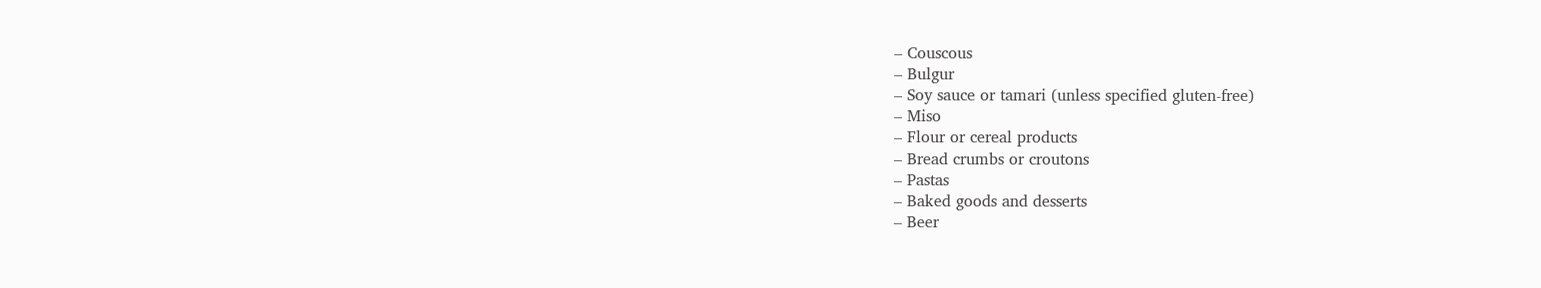– Couscous
– Bulgur
– Soy sauce or tamari (unless specified gluten-free)
– Miso
– Flour or cereal products
– Bread crumbs or croutons
– Pastas
– Baked goods and desserts
– Beer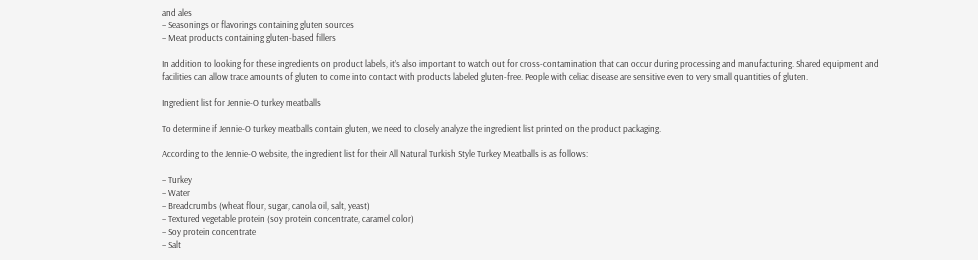and ales
– Seasonings or flavorings containing gluten sources
– Meat products containing gluten-based fillers

In addition to looking for these ingredients on product labels, it’s also important to watch out for cross-contamination that can occur during processing and manufacturing. Shared equipment and facilities can allow trace amounts of gluten to come into contact with products labeled gluten-free. People with celiac disease are sensitive even to very small quantities of gluten.

Ingredient list for Jennie-O turkey meatballs

To determine if Jennie-O turkey meatballs contain gluten, we need to closely analyze the ingredient list printed on the product packaging.

According to the Jennie-O website, the ingredient list for their All Natural Turkish Style Turkey Meatballs is as follows:

– Turkey
– Water
– Breadcrumbs (wheat flour, sugar, canola oil, salt, yeast)
– Textured vegetable protein (soy protein concentrate, caramel color)
– Soy protein concentrate
– Salt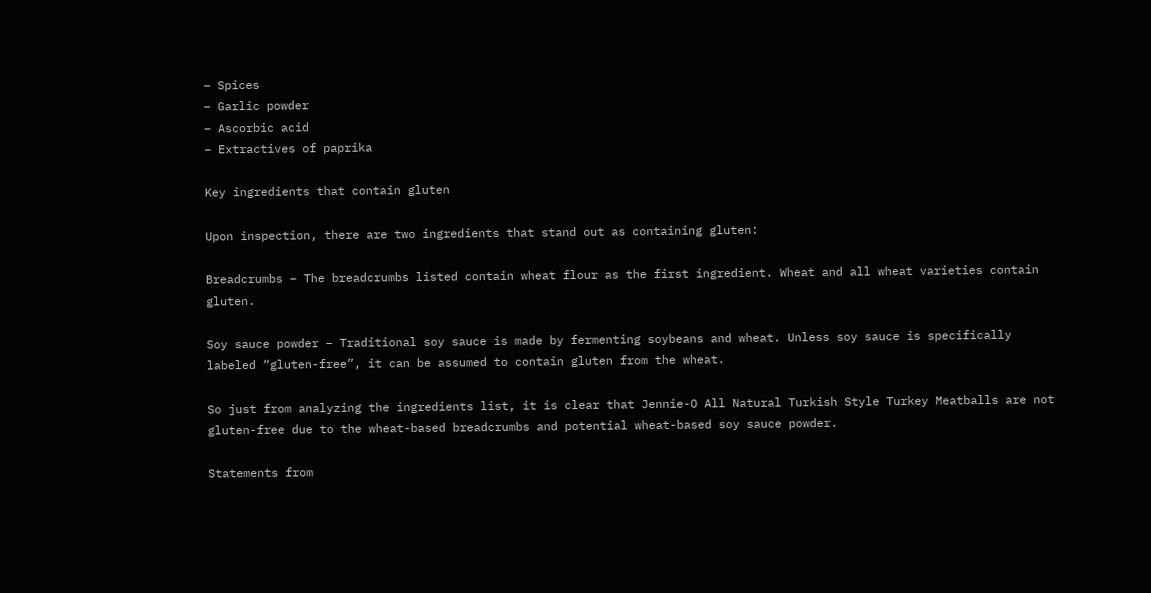– Spices
– Garlic powder
– Ascorbic acid
– Extractives of paprika

Key ingredients that contain gluten

Upon inspection, there are two ingredients that stand out as containing gluten:

Breadcrumbs – The breadcrumbs listed contain wheat flour as the first ingredient. Wheat and all wheat varieties contain gluten.

Soy sauce powder – Traditional soy sauce is made by fermenting soybeans and wheat. Unless soy sauce is specifically labeled “gluten-free”, it can be assumed to contain gluten from the wheat.

So just from analyzing the ingredients list, it is clear that Jennie-O All Natural Turkish Style Turkey Meatballs are not gluten-free due to the wheat-based breadcrumbs and potential wheat-based soy sauce powder.

Statements from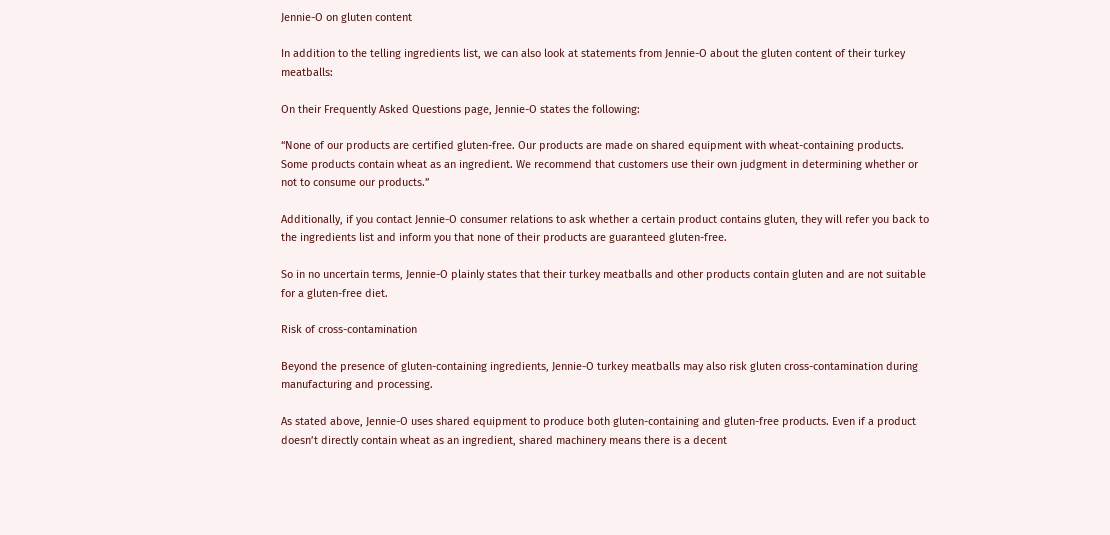Jennie-O on gluten content

In addition to the telling ingredients list, we can also look at statements from Jennie-O about the gluten content of their turkey meatballs:

On their Frequently Asked Questions page, Jennie-O states the following:

“None of our products are certified gluten-free. Our products are made on shared equipment with wheat-containing products. Some products contain wheat as an ingredient. We recommend that customers use their own judgment in determining whether or not to consume our products.”

Additionally, if you contact Jennie-O consumer relations to ask whether a certain product contains gluten, they will refer you back to the ingredients list and inform you that none of their products are guaranteed gluten-free.

So in no uncertain terms, Jennie-O plainly states that their turkey meatballs and other products contain gluten and are not suitable for a gluten-free diet.

Risk of cross-contamination

Beyond the presence of gluten-containing ingredients, Jennie-O turkey meatballs may also risk gluten cross-contamination during manufacturing and processing.

As stated above, Jennie-O uses shared equipment to produce both gluten-containing and gluten-free products. Even if a product doesn’t directly contain wheat as an ingredient, shared machinery means there is a decent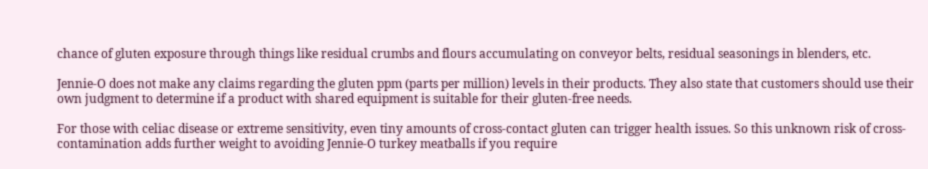chance of gluten exposure through things like residual crumbs and flours accumulating on conveyor belts, residual seasonings in blenders, etc.

Jennie-O does not make any claims regarding the gluten ppm (parts per million) levels in their products. They also state that customers should use their own judgment to determine if a product with shared equipment is suitable for their gluten-free needs.

For those with celiac disease or extreme sensitivity, even tiny amounts of cross-contact gluten can trigger health issues. So this unknown risk of cross-contamination adds further weight to avoiding Jennie-O turkey meatballs if you require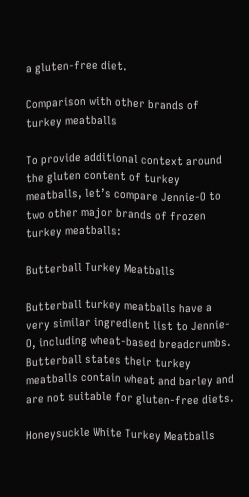a gluten-free diet.

Comparison with other brands of turkey meatballs

To provide additional context around the gluten content of turkey meatballs, let’s compare Jennie-O to two other major brands of frozen turkey meatballs:

Butterball Turkey Meatballs

Butterball turkey meatballs have a very similar ingredient list to Jennie-O, including wheat-based breadcrumbs. Butterball states their turkey meatballs contain wheat and barley and are not suitable for gluten-free diets.

Honeysuckle White Turkey Meatballs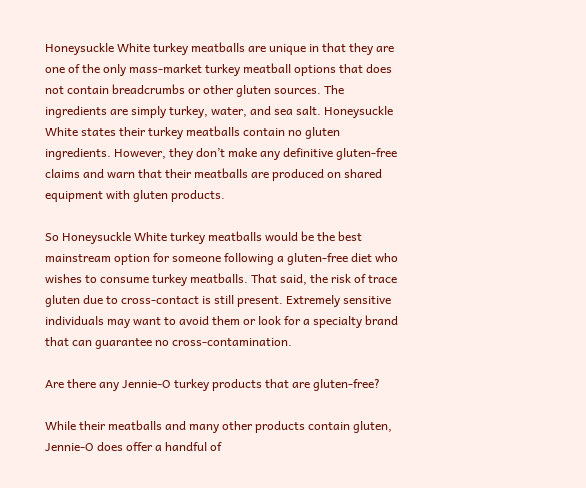Honeysuckle White turkey meatballs are unique in that they are one of the only mass-market turkey meatball options that does not contain breadcrumbs or other gluten sources. The ingredients are simply turkey, water, and sea salt. Honeysuckle White states their turkey meatballs contain no gluten ingredients. However, they don’t make any definitive gluten-free claims and warn that their meatballs are produced on shared equipment with gluten products.

So Honeysuckle White turkey meatballs would be the best mainstream option for someone following a gluten-free diet who wishes to consume turkey meatballs. That said, the risk of trace gluten due to cross-contact is still present. Extremely sensitive individuals may want to avoid them or look for a specialty brand that can guarantee no cross-contamination.

Are there any Jennie-O turkey products that are gluten-free?

While their meatballs and many other products contain gluten, Jennie-O does offer a handful of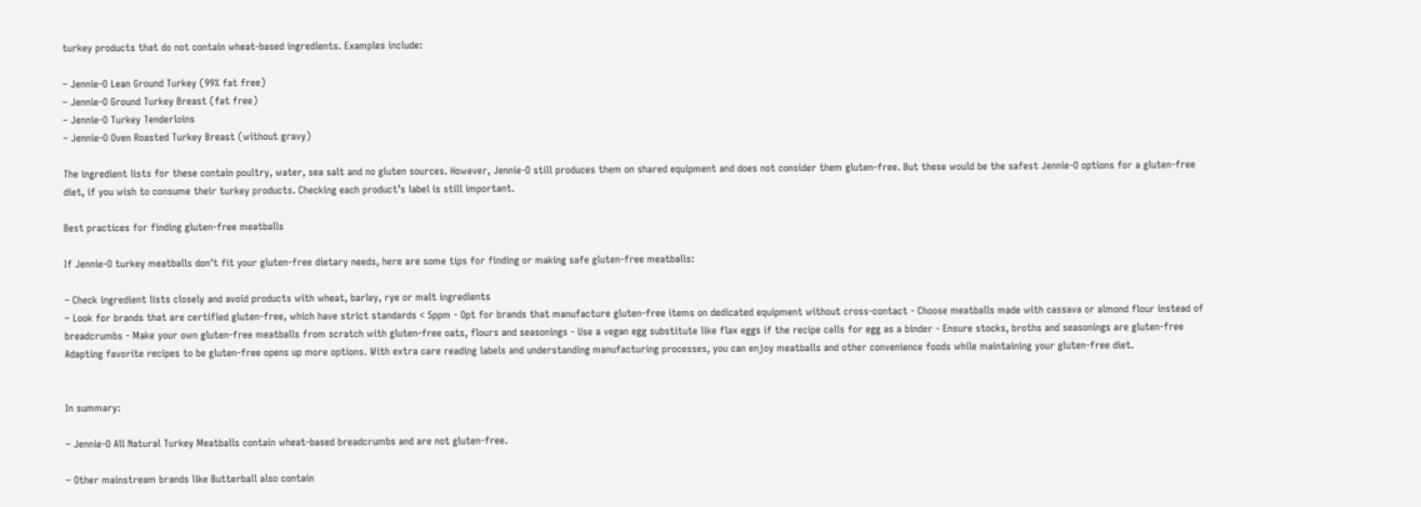turkey products that do not contain wheat-based ingredients. Examples include:

– Jennie-O Lean Ground Turkey (99% fat free)
– Jennie-O Ground Turkey Breast (fat free)
– Jennie-O Turkey Tenderloins
– Jennie-O Oven Roasted Turkey Breast (without gravy)

The ingredient lists for these contain poultry, water, sea salt and no gluten sources. However, Jennie-O still produces them on shared equipment and does not consider them gluten-free. But these would be the safest Jennie-O options for a gluten-free diet, if you wish to consume their turkey products. Checking each product’s label is still important.

Best practices for finding gluten-free meatballs

If Jennie-O turkey meatballs don’t fit your gluten-free dietary needs, here are some tips for finding or making safe gluten-free meatballs:

– Check ingredient lists closely and avoid products with wheat, barley, rye or malt ingredients
– Look for brands that are certified gluten-free, which have strict standards < 5ppm - Opt for brands that manufacture gluten-free items on dedicated equipment without cross-contact - Choose meatballs made with cassava or almond flour instead of breadcrumbs - Make your own gluten-free meatballs from scratch with gluten-free oats, flours and seasonings - Use a vegan egg substitute like flax eggs if the recipe calls for egg as a binder - Ensure stocks, broths and seasonings are gluten-free Adapting favorite recipes to be gluten-free opens up more options. With extra care reading labels and understanding manufacturing processes, you can enjoy meatballs and other convenience foods while maintaining your gluten-free diet.


In summary:

– Jennie-O All Natural Turkey Meatballs contain wheat-based breadcrumbs and are not gluten-free.

– Other mainstream brands like Butterball also contain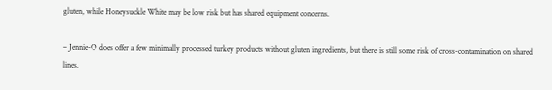gluten, while Honeysuckle White may be low risk but has shared equipment concerns.

– Jennie-O does offer a few minimally processed turkey products without gluten ingredients, but there is still some risk of cross-contamination on shared lines.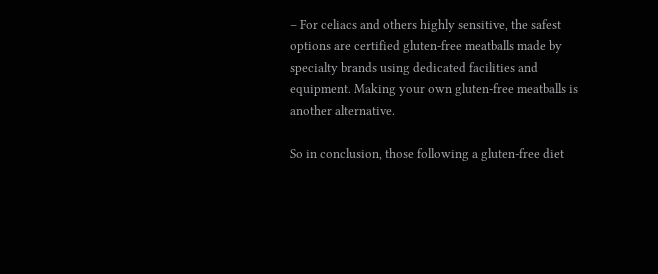– For celiacs and others highly sensitive, the safest options are certified gluten-free meatballs made by specialty brands using dedicated facilities and equipment. Making your own gluten-free meatballs is another alternative.

So in conclusion, those following a gluten-free diet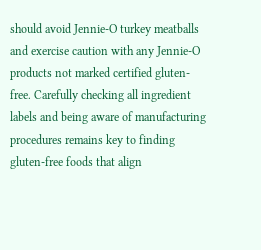should avoid Jennie-O turkey meatballs and exercise caution with any Jennie-O products not marked certified gluten-free. Carefully checking all ingredient labels and being aware of manufacturing procedures remains key to finding gluten-free foods that align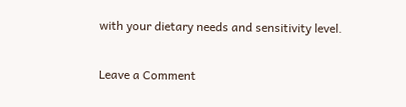with your dietary needs and sensitivity level.

Leave a Comment